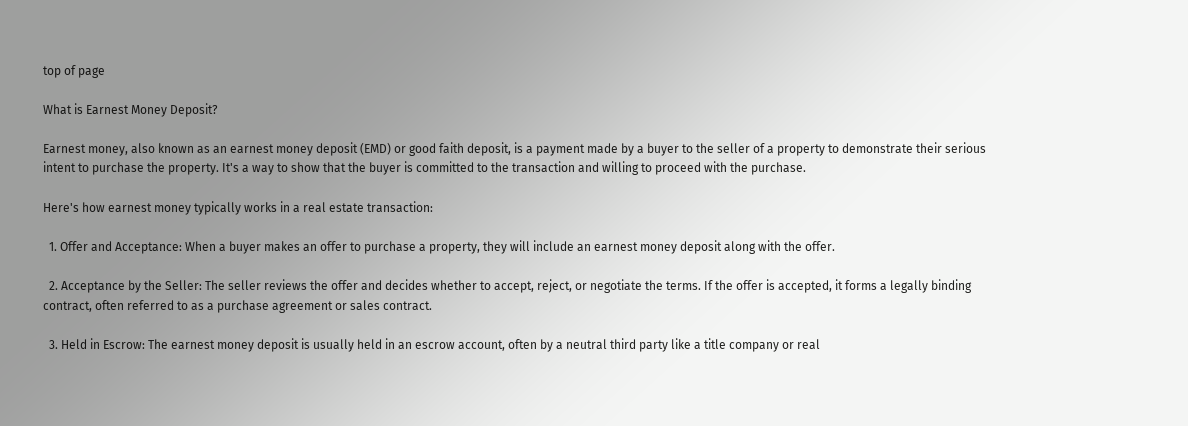top of page

What is Earnest Money Deposit?

Earnest money, also known as an earnest money deposit (EMD) or good faith deposit, is a payment made by a buyer to the seller of a property to demonstrate their serious intent to purchase the property. It's a way to show that the buyer is committed to the transaction and willing to proceed with the purchase.

Here's how earnest money typically works in a real estate transaction:

  1. Offer and Acceptance: When a buyer makes an offer to purchase a property, they will include an earnest money deposit along with the offer.

  2. Acceptance by the Seller: The seller reviews the offer and decides whether to accept, reject, or negotiate the terms. If the offer is accepted, it forms a legally binding contract, often referred to as a purchase agreement or sales contract.

  3. Held in Escrow: The earnest money deposit is usually held in an escrow account, often by a neutral third party like a title company or real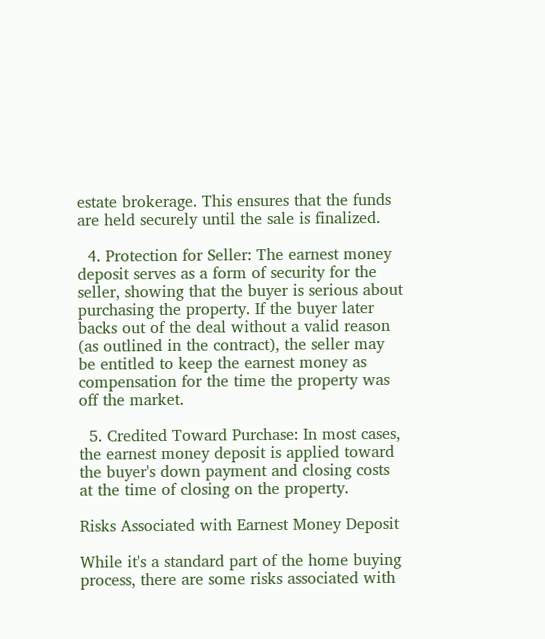estate brokerage. This ensures that the funds are held securely until the sale is finalized.

  4. Protection for Seller: The earnest money deposit serves as a form of security for the seller, showing that the buyer is serious about purchasing the property. If the buyer later backs out of the deal without a valid reason (as outlined in the contract), the seller may be entitled to keep the earnest money as compensation for the time the property was off the market.

  5. Credited Toward Purchase: In most cases, the earnest money deposit is applied toward the buyer's down payment and closing costs at the time of closing on the property.

Risks Associated with Earnest Money Deposit

While it's a standard part of the home buying process, there are some risks associated with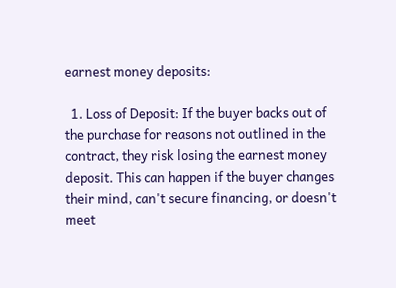earnest money deposits:

  1. Loss of Deposit: If the buyer backs out of the purchase for reasons not outlined in the contract, they risk losing the earnest money deposit. This can happen if the buyer changes their mind, can't secure financing, or doesn't meet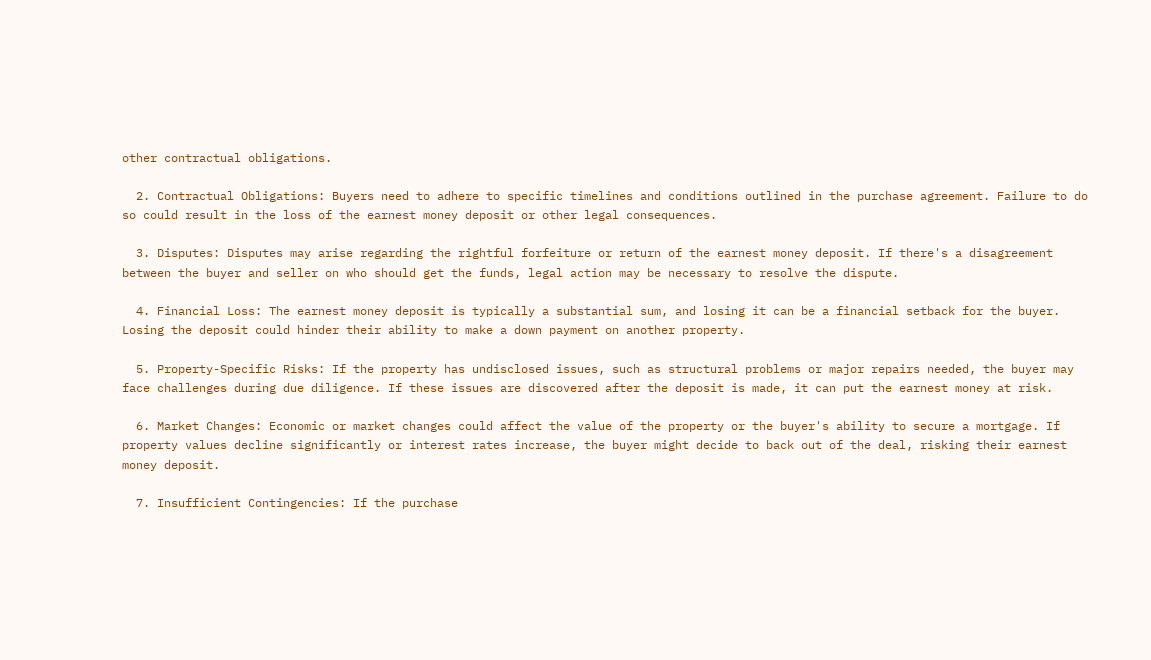other contractual obligations.

  2. Contractual Obligations: Buyers need to adhere to specific timelines and conditions outlined in the purchase agreement. Failure to do so could result in the loss of the earnest money deposit or other legal consequences.

  3. Disputes: Disputes may arise regarding the rightful forfeiture or return of the earnest money deposit. If there's a disagreement between the buyer and seller on who should get the funds, legal action may be necessary to resolve the dispute.

  4. Financial Loss: The earnest money deposit is typically a substantial sum, and losing it can be a financial setback for the buyer. Losing the deposit could hinder their ability to make a down payment on another property.

  5. Property-Specific Risks: If the property has undisclosed issues, such as structural problems or major repairs needed, the buyer may face challenges during due diligence. If these issues are discovered after the deposit is made, it can put the earnest money at risk.

  6. Market Changes: Economic or market changes could affect the value of the property or the buyer's ability to secure a mortgage. If property values decline significantly or interest rates increase, the buyer might decide to back out of the deal, risking their earnest money deposit.

  7. Insufficient Contingencies: If the purchase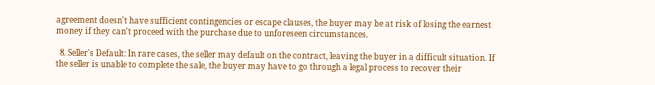agreement doesn't have sufficient contingencies or escape clauses, the buyer may be at risk of losing the earnest money if they can't proceed with the purchase due to unforeseen circumstances.

  8. Seller's Default: In rare cases, the seller may default on the contract, leaving the buyer in a difficult situation. If the seller is unable to complete the sale, the buyer may have to go through a legal process to recover their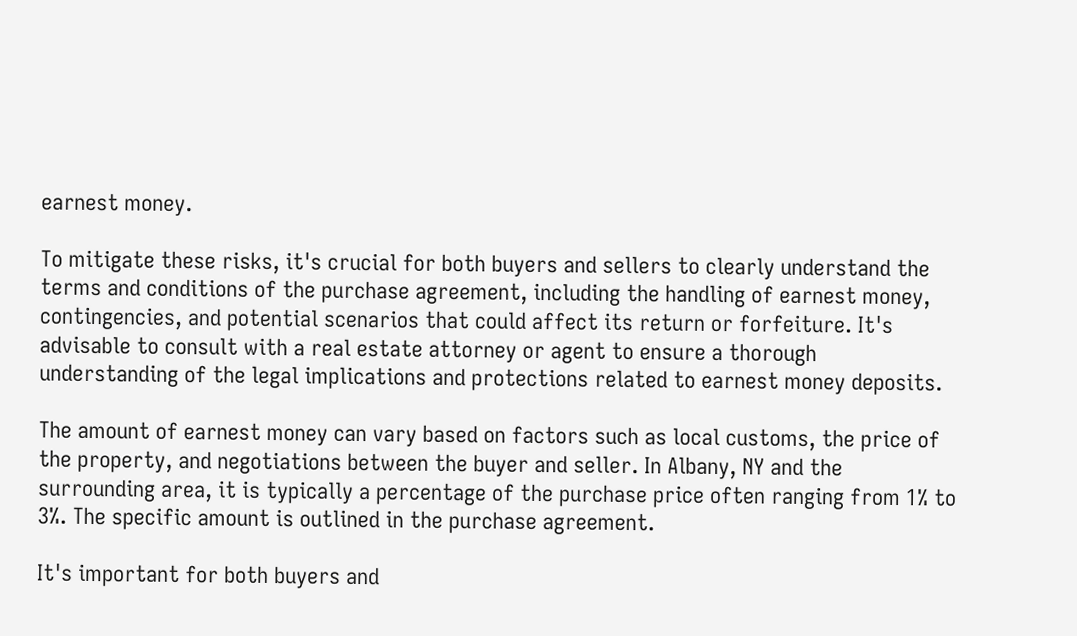earnest money.

To mitigate these risks, it's crucial for both buyers and sellers to clearly understand the terms and conditions of the purchase agreement, including the handling of earnest money, contingencies, and potential scenarios that could affect its return or forfeiture. It's advisable to consult with a real estate attorney or agent to ensure a thorough understanding of the legal implications and protections related to earnest money deposits.

The amount of earnest money can vary based on factors such as local customs, the price of the property, and negotiations between the buyer and seller. In Albany, NY and the surrounding area, it is typically a percentage of the purchase price often ranging from 1% to 3%. The specific amount is outlined in the purchase agreement.

It's important for both buyers and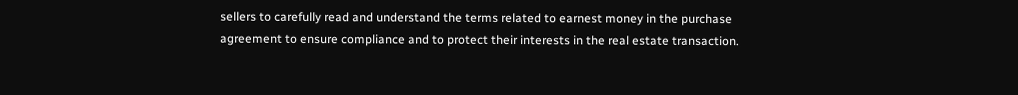sellers to carefully read and understand the terms related to earnest money in the purchase agreement to ensure compliance and to protect their interests in the real estate transaction.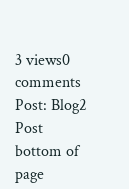3 views0 comments
Post: Blog2 Post
bottom of page